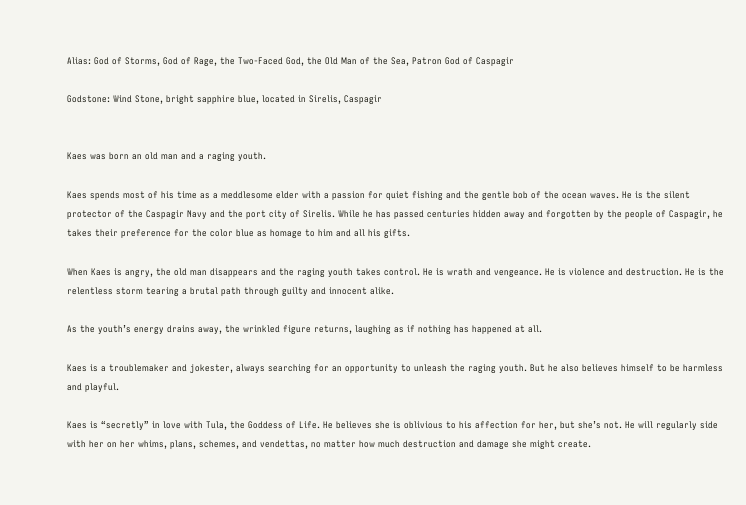Alias: God of Storms, God of Rage, the Two-Faced God, the Old Man of the Sea, Patron God of Caspagir

Godstone: Wind Stone, bright sapphire blue, located in Sirelis, Caspagir


Kaes was born an old man and a raging youth.

Kaes spends most of his time as a meddlesome elder with a passion for quiet fishing and the gentle bob of the ocean waves. He is the silent protector of the Caspagir Navy and the port city of Sirelis. While he has passed centuries hidden away and forgotten by the people of Caspagir, he takes their preference for the color blue as homage to him and all his gifts.

When Kaes is angry, the old man disappears and the raging youth takes control. He is wrath and vengeance. He is violence and destruction. He is the relentless storm tearing a brutal path through guilty and innocent alike.

As the youth’s energy drains away, the wrinkled figure returns, laughing as if nothing has happened at all.

Kaes is a troublemaker and jokester, always searching for an opportunity to unleash the raging youth. But he also believes himself to be harmless and playful.

Kaes is “secretly” in love with Tula, the Goddess of Life. He believes she is oblivious to his affection for her, but she’s not. He will regularly side with her on her whims, plans, schemes, and vendettas, no matter how much destruction and damage she might create.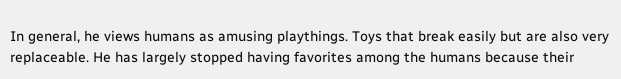In general, he views humans as amusing playthings. Toys that break easily but are also very replaceable. He has largely stopped having favorites among the humans because their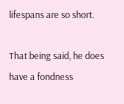lifespans are so short.

That being said, he does have a fondness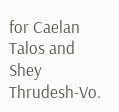for Caelan Talos and Shey Thrudesh-Vo.